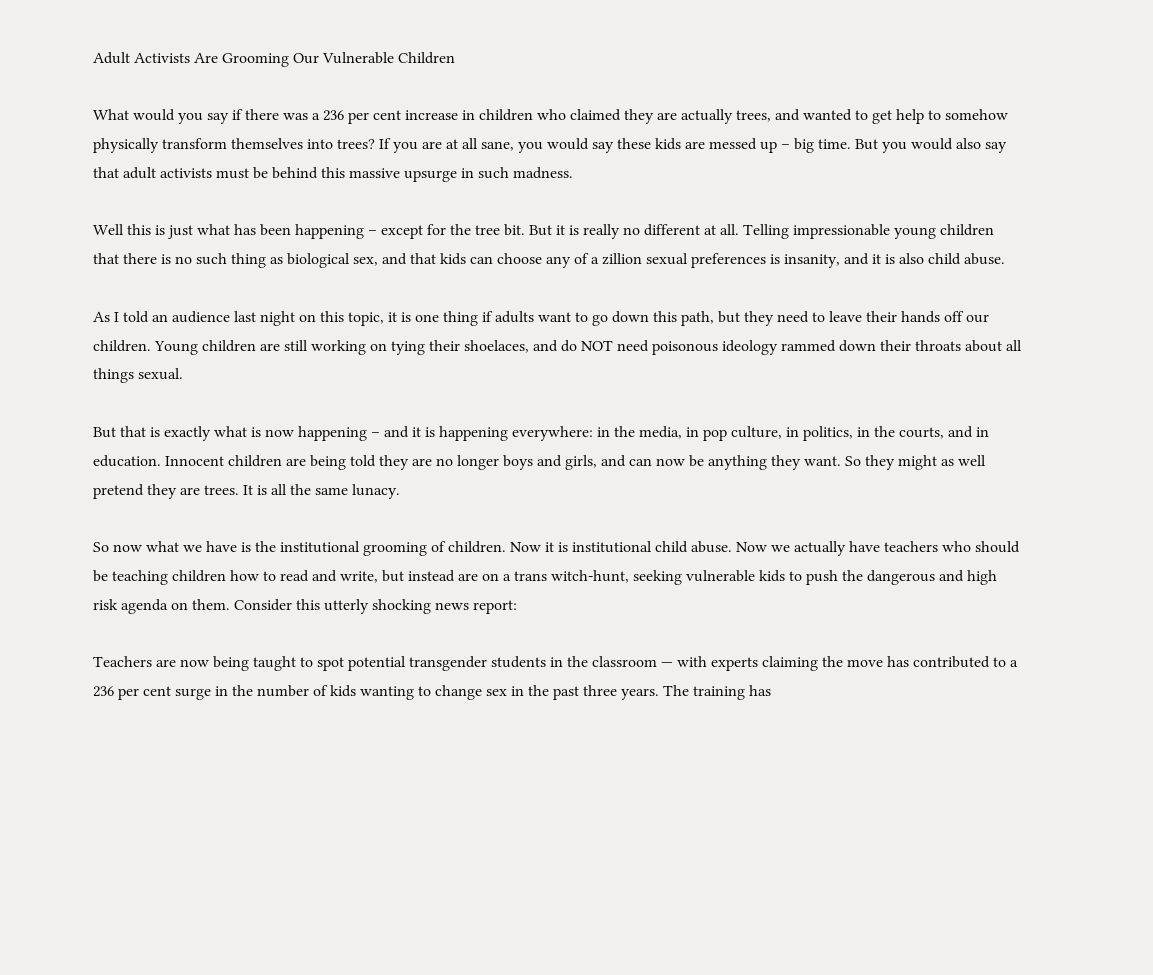Adult Activists Are Grooming Our Vulnerable Children

What would you say if there was a 236 per cent increase in children who claimed they are actually trees, and wanted to get help to somehow physically transform themselves into trees? If you are at all sane, you would say these kids are messed up – big time. But you would also say that adult activists must be behind this massive upsurge in such madness.

Well this is just what has been happening – except for the tree bit. But it is really no different at all. Telling impressionable young children that there is no such thing as biological sex, and that kids can choose any of a zillion sexual preferences is insanity, and it is also child abuse.

As I told an audience last night on this topic, it is one thing if adults want to go down this path, but they need to leave their hands off our children. Young children are still working on tying their shoelaces, and do NOT need poisonous ideology rammed down their throats about all things sexual.

But that is exactly what is now happening – and it is happening everywhere: in the media, in pop culture, in politics, in the courts, and in education. Innocent children are being told they are no longer boys and girls, and can now be anything they want. So they might as well pretend they are trees. It is all the same lunacy.

So now what we have is the institutional grooming of children. Now it is institutional child abuse. Now we actually have teachers who should be teaching children how to read and write, but instead are on a trans witch-hunt, seeking vulnerable kids to push the dangerous and high risk agenda on them. Consider this utterly shocking news report:

Teachers are now being taught to spot potential transgender students in the classroom — with experts claiming the move has contributed to a 236 per cent surge in the number of kids wanting to change sex in the past three years. The training has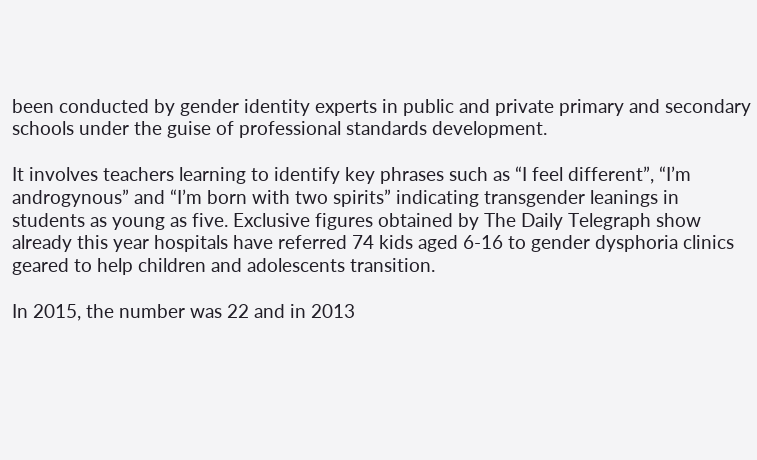been conducted by gender identity experts in public and private primary and secondary schools under the guise of professional standards development.

It involves teachers learning to identify key phrases such as “I feel different”, “I’m androgynous” and “I’m born with two spirits” indicating transgender leanings in students as young as five. Exclusive figures obtained by The Daily Telegraph show already this year hospitals have referred 74 kids aged 6-16 to gender dysphoria clinics geared to help children and adolescents transition.

In 2015, the number was 22 and in 2013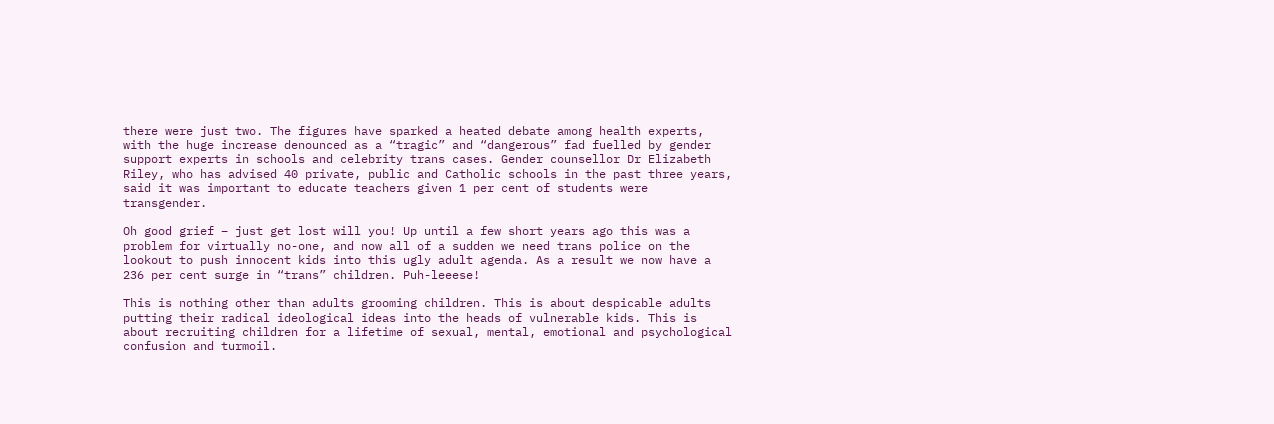there were just two. The figures have sparked a heated debate among health experts, with the huge increase denounced as a “tragic” and “dangerous” fad fuelled by gender support experts in schools and celebrity trans cases. Gender counsellor Dr Elizabeth Riley, who has advised 40 private, public and Catholic schools in the past three years, said it was important to educate teachers given 1 per cent of students were transgender.

Oh good grief – just get lost will you! Up until a few short years ago this was a problem for virtually no-one, and now all of a sudden we need trans police on the lookout to push innocent kids into this ugly adult agenda. As a result we now have a 236 per cent surge in “trans” children. Puh-leeese!

This is nothing other than adults grooming children. This is about despicable adults putting their radical ideological ideas into the heads of vulnerable kids. This is about recruiting children for a lifetime of sexual, mental, emotional and psychological confusion and turmoil.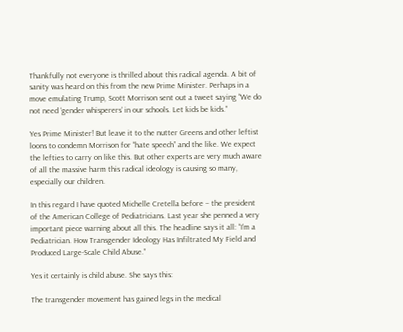Thankfully not everyone is thrilled about this radical agenda. A bit of sanity was heard on this from the new Prime Minister. Perhaps in a move emulating Trump, Scott Morrison sent out a tweet saying “We do not need ‘gender whisperers’ in our schools. Let kids be kids.”

Yes Prime Minister! But leave it to the nutter Greens and other leftist loons to condemn Morrison for “hate speech” and the like. We expect the lefties to carry on like this. But other experts are very much aware of all the massive harm this radical ideology is causing so many, especially our children.

In this regard I have quoted Michelle Cretella before – the president of the American College of Pediatricians. Last year she penned a very important piece warning about all this. The headline says it all: “I’m a Pediatrician. How Transgender Ideology Has Infiltrated My Field and Produced Large-Scale Child Abuse.”

Yes it certainly is child abuse. She says this:

The transgender movement has gained legs in the medical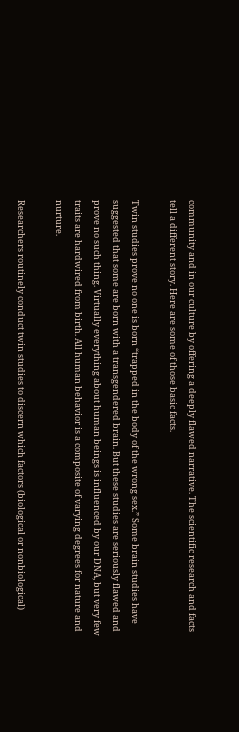community and in our culture by offering a deeply flawed narrative. The scientific research and facts tell a different story. Here are some of those basic facts.

Twin studies prove no one is born “trapped in the body of the wrong sex.” Some brain studies have suggested that some are born with a transgendered brain. But these studies are seriously flawed and prove no such thing. Virtually everything about human beings is influenced by our DNA, but very few traits are hardwired from birth. All human behavior is a composite of varying degrees for nature and nurture.

Researchers routinely conduct twin studies to discern which factors (biological or nonbiological)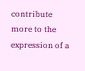contribute more to the expression of a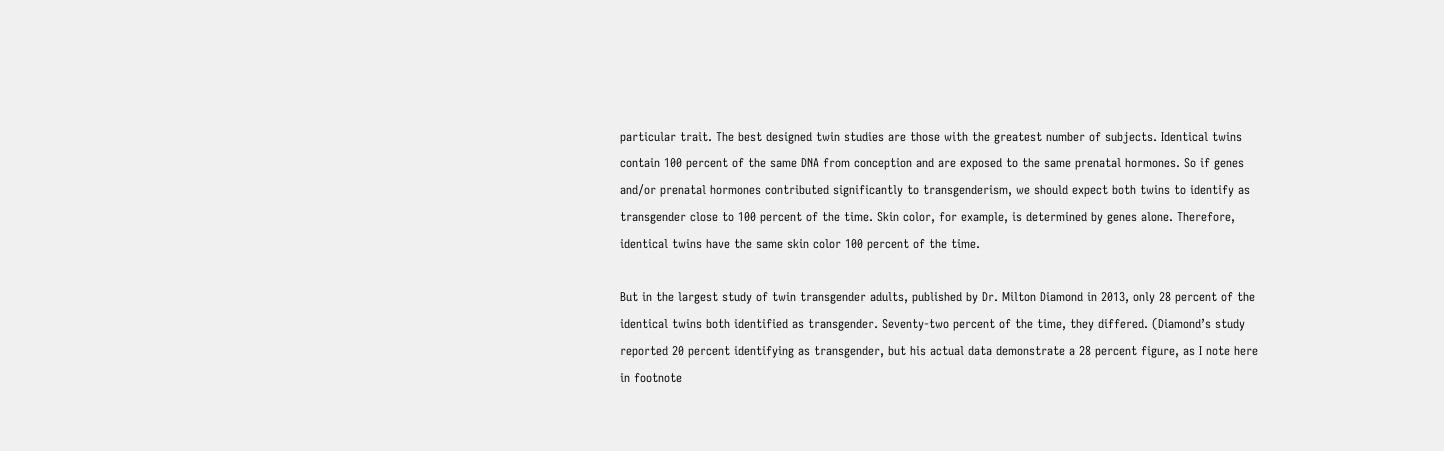particular trait. The best designed twin studies are those with the greatest number of subjects. Identical twins contain 100 percent of the same DNA from conception and are exposed to the same prenatal hormones. So if genes and/or prenatal hormones contributed significantly to transgenderism, we should expect both twins to identify as transgender close to 100 percent of the time. Skin color, for example, is determined by genes alone. Therefore, identical twins have the same skin color 100 percent of the time.

But in the largest study of twin transgender adults, published by Dr. Milton Diamond in 2013, only 28 percent of the identical twins both identified as transgender. Seventy-two percent of the time, they differed. (Diamond’s study reported 20 percent identifying as transgender, but his actual data demonstrate a 28 percent figure, as I note here in footnote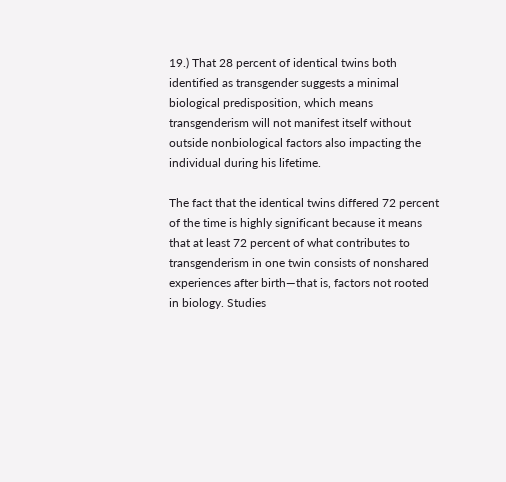19.) That 28 percent of identical twins both identified as transgender suggests a minimal biological predisposition, which means transgenderism will not manifest itself without outside nonbiological factors also impacting the individual during his lifetime.

The fact that the identical twins differed 72 percent of the time is highly significant because it means that at least 72 percent of what contributes to transgenderism in one twin consists of nonshared experiences after birth—that is, factors not rooted in biology. Studies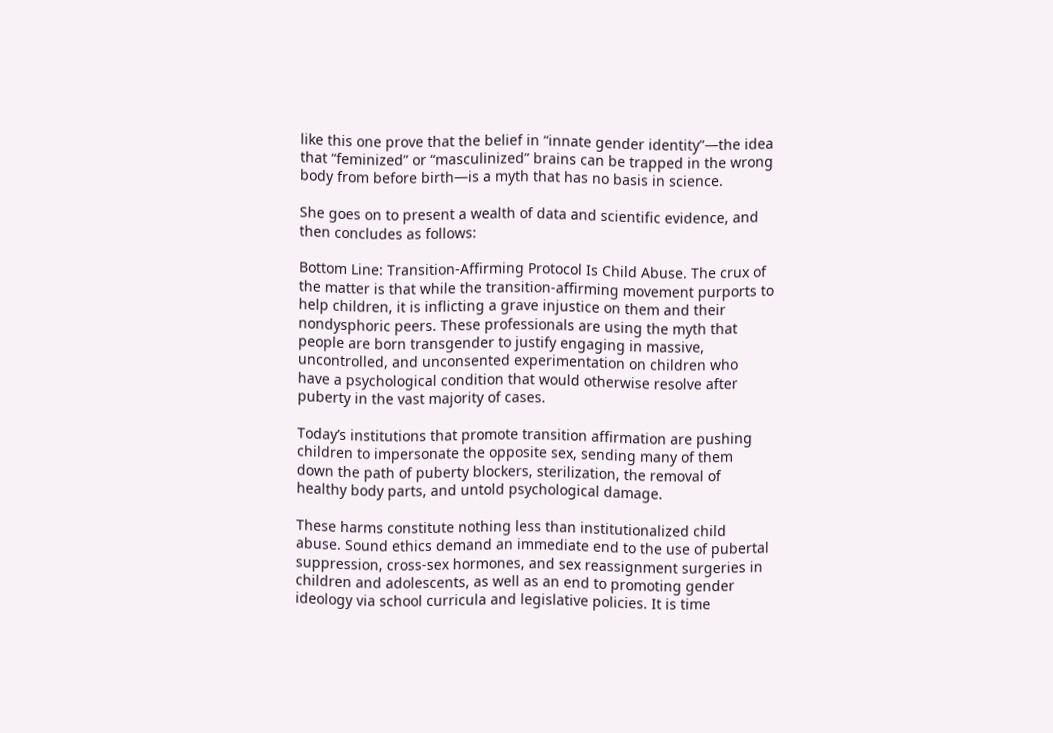like this one prove that the belief in “innate gender identity”—the idea that “feminized” or “masculinized” brains can be trapped in the wrong body from before birth—is a myth that has no basis in science.

She goes on to present a wealth of data and scientific evidence, and then concludes as follows:

Bottom Line: Transition-Affirming Protocol Is Child Abuse. The crux of the matter is that while the transition-affirming movement purports to help children, it is inflicting a grave injustice on them and their nondysphoric peers. These professionals are using the myth that people are born transgender to justify engaging in massive, uncontrolled, and unconsented experimentation on children who have a psychological condition that would otherwise resolve after puberty in the vast majority of cases.

Today’s institutions that promote transition affirmation are pushing children to impersonate the opposite sex, sending many of them down the path of puberty blockers, sterilization, the removal of healthy body parts, and untold psychological damage.

These harms constitute nothing less than institutionalized child abuse. Sound ethics demand an immediate end to the use of pubertal suppression, cross-sex hormones, and sex reassignment surgeries in children and adolescents, as well as an end to promoting gender ideology via school curricula and legislative policies. It is time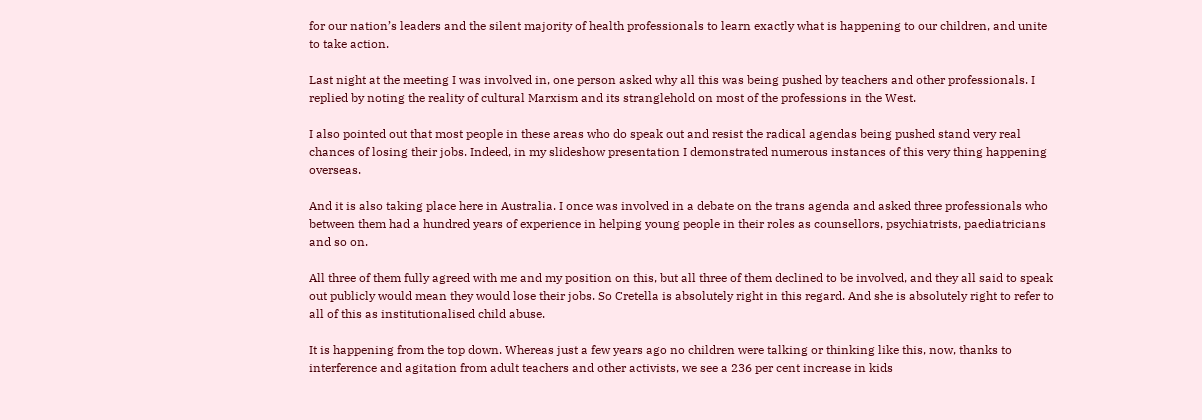for our nation’s leaders and the silent majority of health professionals to learn exactly what is happening to our children, and unite to take action.

Last night at the meeting I was involved in, one person asked why all this was being pushed by teachers and other professionals. I replied by noting the reality of cultural Marxism and its stranglehold on most of the professions in the West.

I also pointed out that most people in these areas who do speak out and resist the radical agendas being pushed stand very real chances of losing their jobs. Indeed, in my slideshow presentation I demonstrated numerous instances of this very thing happening overseas.

And it is also taking place here in Australia. I once was involved in a debate on the trans agenda and asked three professionals who between them had a hundred years of experience in helping young people in their roles as counsellors, psychiatrists, paediatricians and so on.

All three of them fully agreed with me and my position on this, but all three of them declined to be involved, and they all said to speak out publicly would mean they would lose their jobs. So Cretella is absolutely right in this regard. And she is absolutely right to refer to all of this as institutionalised child abuse.

It is happening from the top down. Whereas just a few years ago no children were talking or thinking like this, now, thanks to interference and agitation from adult teachers and other activists, we see a 236 per cent increase in kids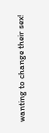wanting to change their sex!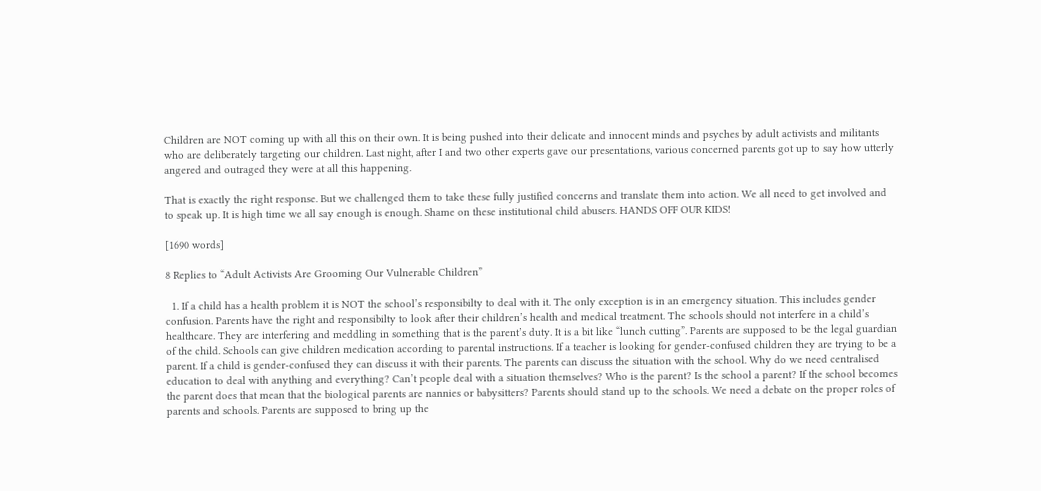Children are NOT coming up with all this on their own. It is being pushed into their delicate and innocent minds and psyches by adult activists and militants who are deliberately targeting our children. Last night, after I and two other experts gave our presentations, various concerned parents got up to say how utterly angered and outraged they were at all this happening.

That is exactly the right response. But we challenged them to take these fully justified concerns and translate them into action. We all need to get involved and to speak up. It is high time we all say enough is enough. Shame on these institutional child abusers. HANDS OFF OUR KIDS!

[1690 words]

8 Replies to “Adult Activists Are Grooming Our Vulnerable Children”

  1. If a child has a health problem it is NOT the school’s responsibilty to deal with it. The only exception is in an emergency situation. This includes gender confusion. Parents have the right and responsibilty to look after their children’s health and medical treatment. The schools should not interfere in a child’s healthcare. They are interfering and meddling in something that is the parent’s duty. It is a bit like “lunch cutting”. Parents are supposed to be the legal guardian of the child. Schools can give children medication according to parental instructions. If a teacher is looking for gender-confused children they are trying to be a parent. If a child is gender-confused they can discuss it with their parents. The parents can discuss the situation with the school. Why do we need centralised education to deal with anything and everything? Can’t people deal with a situation themselves? Who is the parent? Is the school a parent? If the school becomes the parent does that mean that the biological parents are nannies or babysitters? Parents should stand up to the schools. We need a debate on the proper roles of parents and schools. Parents are supposed to bring up the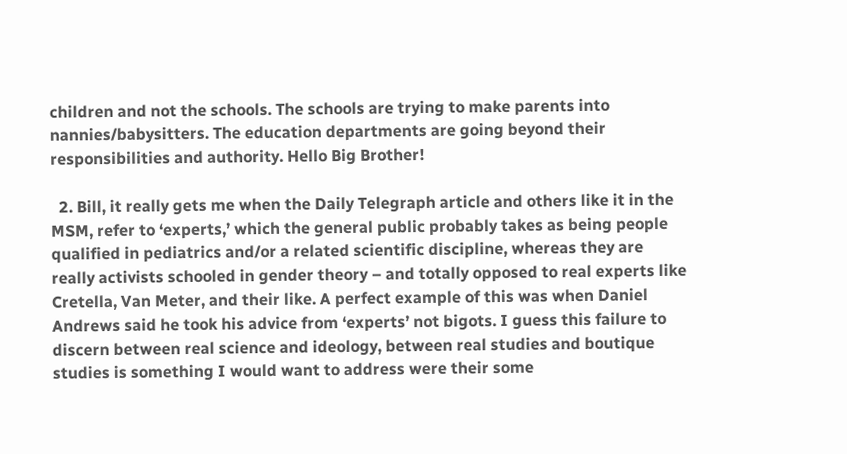children and not the schools. The schools are trying to make parents into nannies/babysitters. The education departments are going beyond their responsibilities and authority. Hello Big Brother!

  2. Bill, it really gets me when the Daily Telegraph article and others like it in the MSM, refer to ‘experts,’ which the general public probably takes as being people qualified in pediatrics and/or a related scientific discipline, whereas they are really activists schooled in gender theory – and totally opposed to real experts like Cretella, Van Meter, and their like. A perfect example of this was when Daniel Andrews said he took his advice from ‘experts’ not bigots. I guess this failure to discern between real science and ideology, between real studies and boutique studies is something I would want to address were their some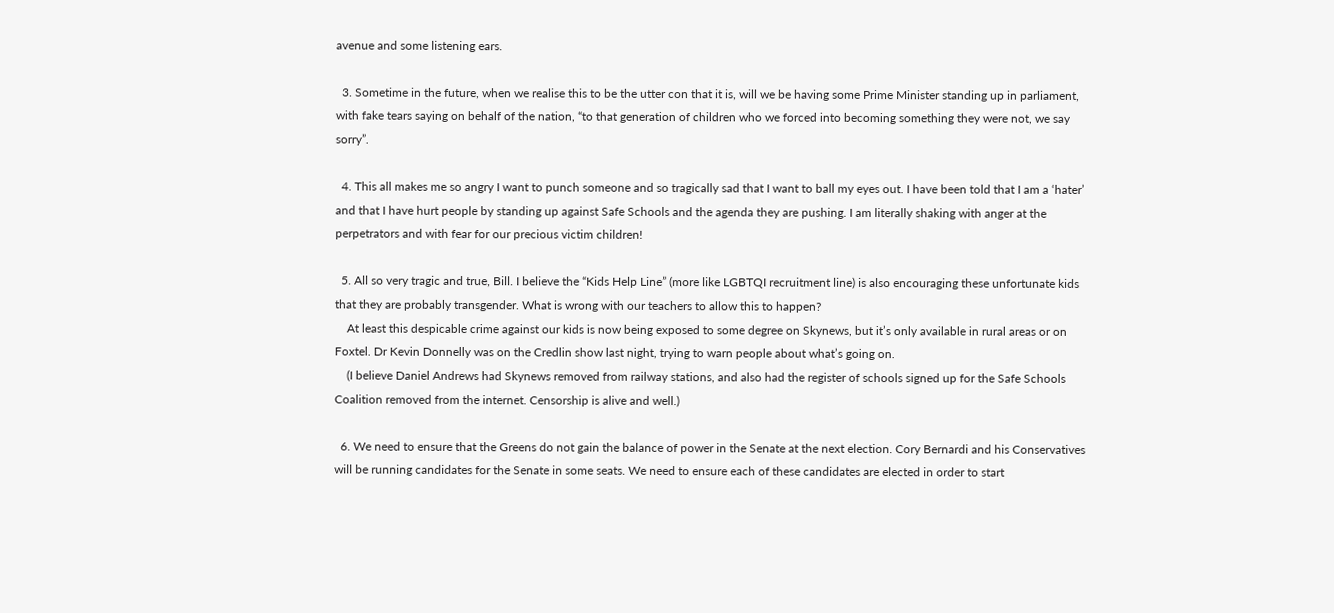avenue and some listening ears.

  3. Sometime in the future, when we realise this to be the utter con that it is, will we be having some Prime Minister standing up in parliament, with fake tears saying on behalf of the nation, “to that generation of children who we forced into becoming something they were not, we say sorry”.

  4. This all makes me so angry I want to punch someone and so tragically sad that I want to ball my eyes out. I have been told that I am a ‘hater’ and that I have hurt people by standing up against Safe Schools and the agenda they are pushing. I am literally shaking with anger at the perpetrators and with fear for our precious victim children!

  5. All so very tragic and true, Bill. I believe the “Kids Help Line” (more like LGBTQI recruitment line) is also encouraging these unfortunate kids that they are probably transgender. What is wrong with our teachers to allow this to happen?
    At least this despicable crime against our kids is now being exposed to some degree on Skynews, but it’s only available in rural areas or on Foxtel. Dr Kevin Donnelly was on the Credlin show last night, trying to warn people about what’s going on.
    (I believe Daniel Andrews had Skynews removed from railway stations, and also had the register of schools signed up for the Safe Schools Coalition removed from the internet. Censorship is alive and well.)

  6. We need to ensure that the Greens do not gain the balance of power in the Senate at the next election. Cory Bernardi and his Conservatives will be running candidates for the Senate in some seats. We need to ensure each of these candidates are elected in order to start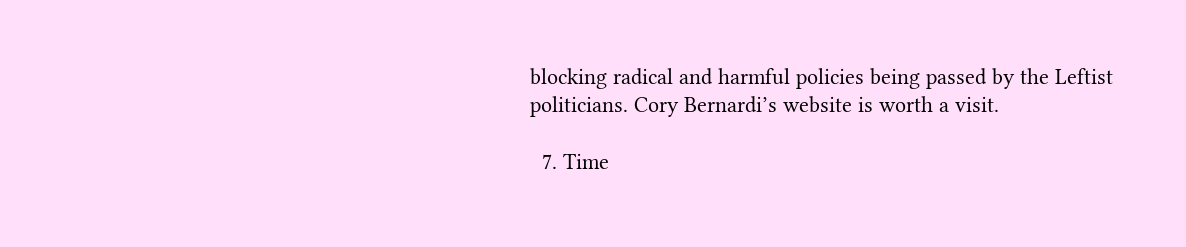blocking radical and harmful policies being passed by the Leftist politicians. Cory Bernardi’s website is worth a visit.

  7. Time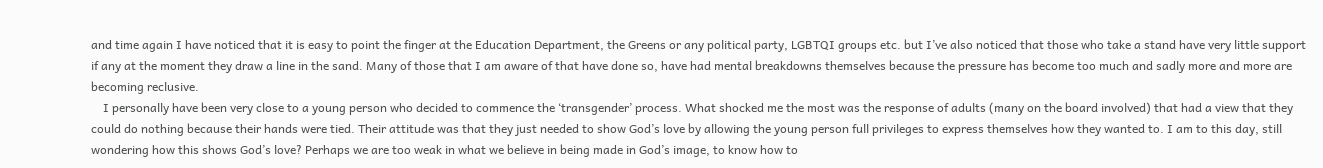and time again I have noticed that it is easy to point the finger at the Education Department, the Greens or any political party, LGBTQI groups etc. but I’ve also noticed that those who take a stand have very little support if any at the moment they draw a line in the sand. Many of those that I am aware of that have done so, have had mental breakdowns themselves because the pressure has become too much and sadly more and more are becoming reclusive.
    I personally have been very close to a young person who decided to commence the ‘transgender’ process. What shocked me the most was the response of adults (many on the board involved) that had a view that they could do nothing because their hands were tied. Their attitude was that they just needed to show God’s love by allowing the young person full privileges to express themselves how they wanted to. I am to this day, still wondering how this shows God’s love? Perhaps we are too weak in what we believe in being made in God’s image, to know how to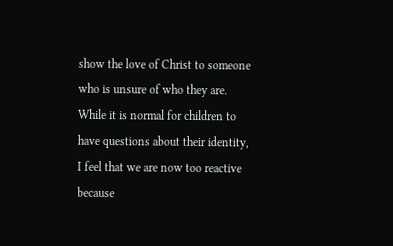show the love of Christ to someone who is unsure of who they are. While it is normal for children to have questions about their identity, I feel that we are now too reactive because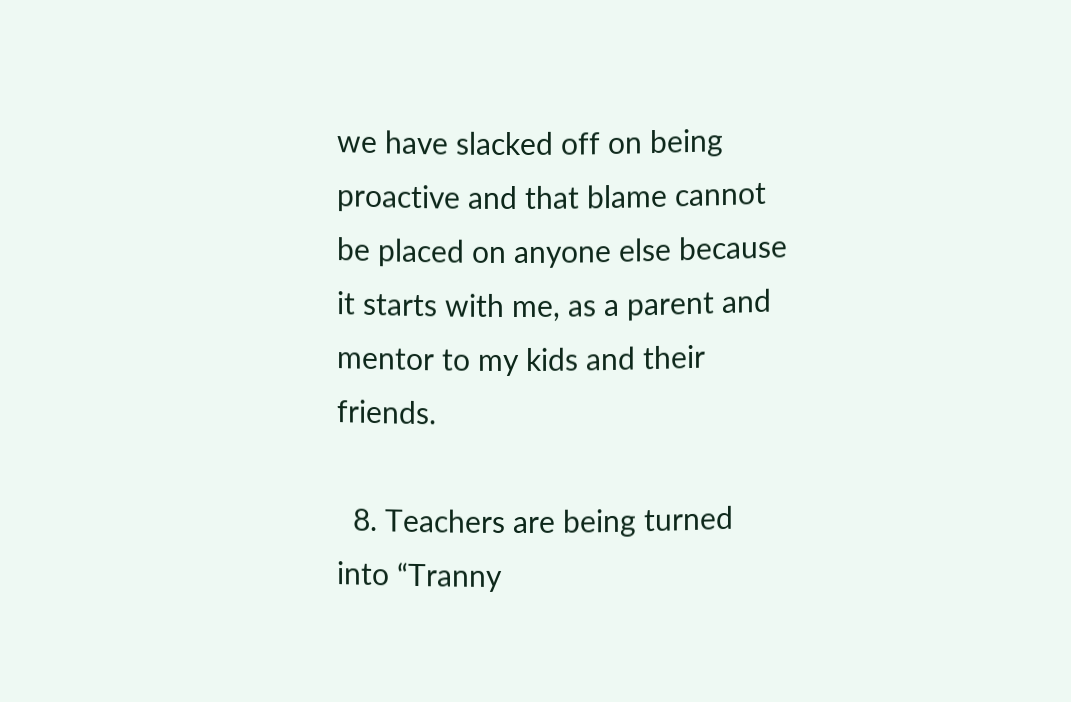we have slacked off on being proactive and that blame cannot be placed on anyone else because it starts with me, as a parent and mentor to my kids and their friends.

  8. Teachers are being turned into “Tranny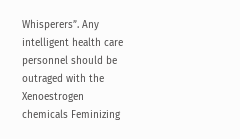Whisperers”. Any intelligent health care personnel should be outraged with the Xenoestrogen chemicals Feminizing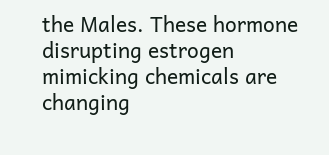the Males. These hormone disrupting estrogen mimicking chemicals are changing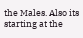the Males. Also its starting at the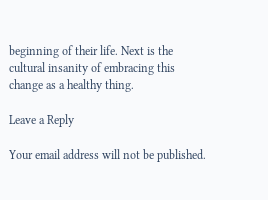beginning of their life. Next is the cultural insanity of embracing this change as a healthy thing.

Leave a Reply

Your email address will not be published.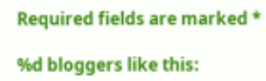Required fields are marked *

%d bloggers like this: